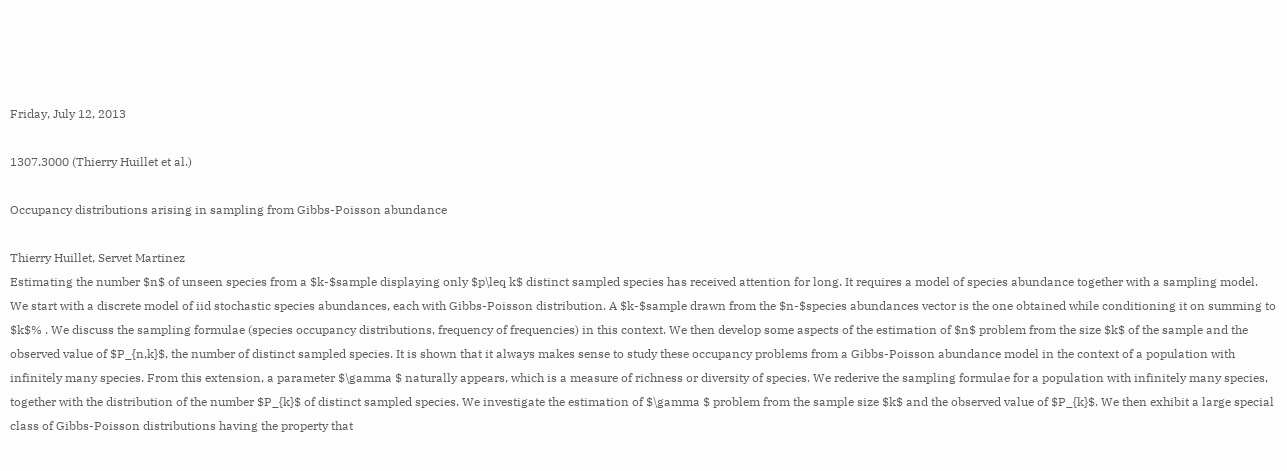Friday, July 12, 2013

1307.3000 (Thierry Huillet et al.)

Occupancy distributions arising in sampling from Gibbs-Poisson abundance

Thierry Huillet, Servet Martinez
Estimating the number $n$ of unseen species from a $k-$sample displaying only $p\leq k$ distinct sampled species has received attention for long. It requires a model of species abundance together with a sampling model. We start with a discrete model of iid stochastic species abundances, each with Gibbs-Poisson distribution. A $k-$sample drawn from the $n-$species abundances vector is the one obtained while conditioning it on summing to $k$% . We discuss the sampling formulae (species occupancy distributions, frequency of frequencies) in this context. We then develop some aspects of the estimation of $n$ problem from the size $k$ of the sample and the observed value of $P_{n,k}$, the number of distinct sampled species. It is shown that it always makes sense to study these occupancy problems from a Gibbs-Poisson abundance model in the context of a population with infinitely many species. From this extension, a parameter $\gamma $ naturally appears, which is a measure of richness or diversity of species. We rederive the sampling formulae for a population with infinitely many species, together with the distribution of the number $P_{k}$ of distinct sampled species. We investigate the estimation of $\gamma $ problem from the sample size $k$ and the observed value of $P_{k}$. We then exhibit a large special class of Gibbs-Poisson distributions having the property that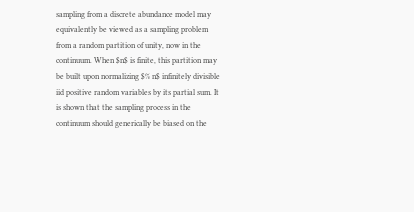sampling from a discrete abundance model may equivalently be viewed as a sampling problem from a random partition of unity, now in the continuum. When $n$ is finite, this partition may be built upon normalizing $% n$ infinitely divisible iid positive random variables by its partial sum. It is shown that the sampling process in the continuum should generically be biased on the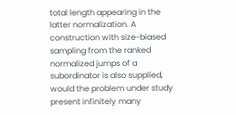total length appearing in the latter normalization. A construction with size-biased sampling from the ranked normalized jumps of a subordinator is also supplied, would the problem under study present infinitely many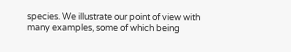species. We illustrate our point of view with many examples, some of which being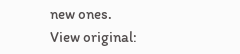new ones.
View original: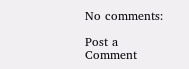No comments:

Post a Comment